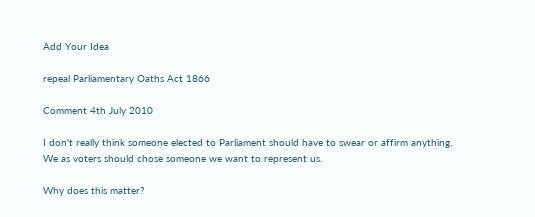Add Your Idea

repeal Parliamentary Oaths Act 1866

Comment 4th July 2010

I don't really think someone elected to Parliament should have to swear or affirm anything.  We as voters should chose someone we want to represent us.

Why does this matter?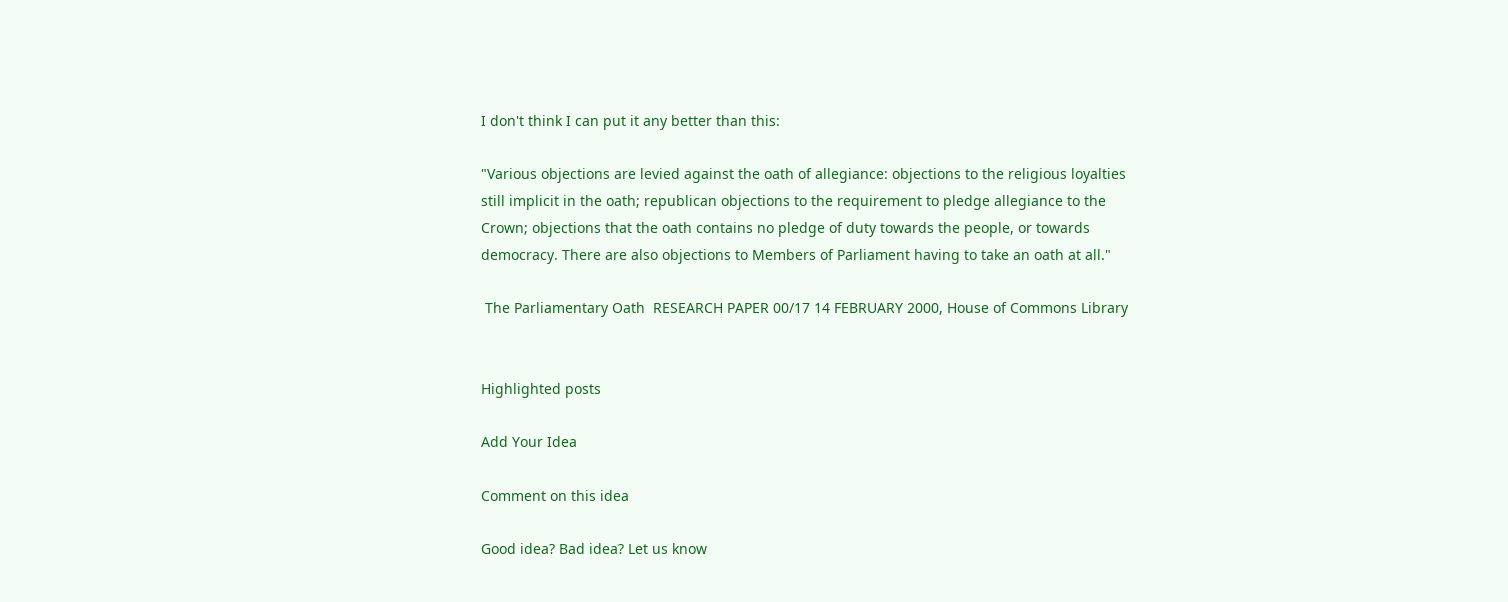I don't think I can put it any better than this:

"Various objections are levied against the oath of allegiance: objections to the religious loyalties still implicit in the oath; republican objections to the requirement to pledge allegiance to the Crown; objections that the oath contains no pledge of duty towards the people, or towards democracy. There are also objections to Members of Parliament having to take an oath at all."

 The Parliamentary Oath  RESEARCH PAPER 00/17 14 FEBRUARY 2000, House of Commons Library


Highlighted posts

Add Your Idea

Comment on this idea

Good idea? Bad idea? Let us know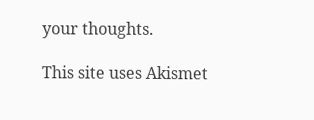your thoughts.

This site uses Akismet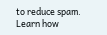to reduce spam. Learn how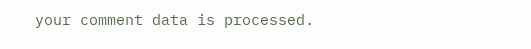your comment data is processed.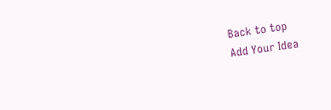Back to top
Add Your Idea